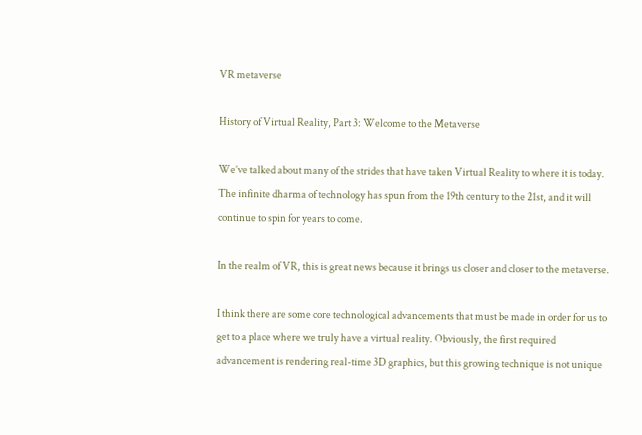VR metaverse

History of Virtual Reality, Part 3: Welcome to the Metaverse

We’ve talked about many of the strides that have taken Virtual Reality to where it is today.  The infinite dharma of technology has spun from the 19th century to the 21st, and it will continue to spin for years to come.

In the realm of VR, this is great news because it brings us closer and closer to the metaverse.

I think there are some core technological advancements that must be made in order for us to get to a place where we truly have a virtual reality. Obviously, the first required advancement is rendering real-time 3D graphics, but this growing technique is not unique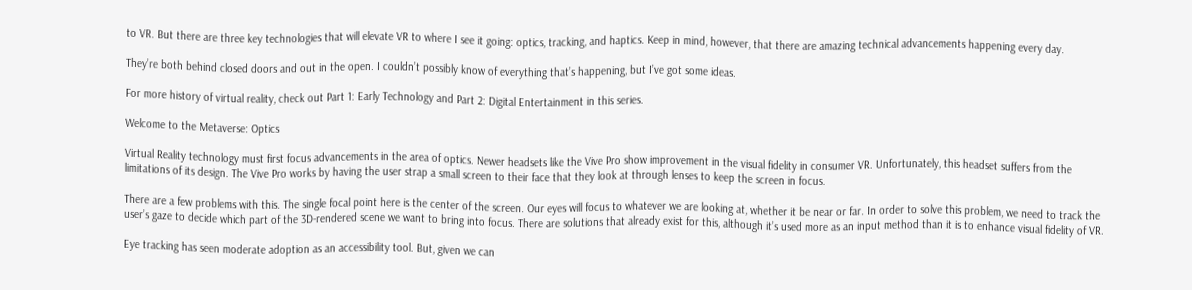to VR. But there are three key technologies that will elevate VR to where I see it going: optics, tracking, and haptics. Keep in mind, however, that there are amazing technical advancements happening every day.

They’re both behind closed doors and out in the open. I couldn’t possibly know of everything that’s happening, but I’ve got some ideas.

For more history of virtual reality, check out Part 1: Early Technology and Part 2: Digital Entertainment in this series.

Welcome to the Metaverse: Optics

Virtual Reality technology must first focus advancements in the area of optics. Newer headsets like the Vive Pro show improvement in the visual fidelity in consumer VR. Unfortunately, this headset suffers from the limitations of its design. The Vive Pro works by having the user strap a small screen to their face that they look at through lenses to keep the screen in focus.

There are a few problems with this. The single focal point here is the center of the screen. Our eyes will focus to whatever we are looking at, whether it be near or far. In order to solve this problem, we need to track the user’s gaze to decide which part of the 3D-rendered scene we want to bring into focus. There are solutions that already exist for this, although it’s used more as an input method than it is to enhance visual fidelity of VR.

Eye tracking has seen moderate adoption as an accessibility tool. But, given we can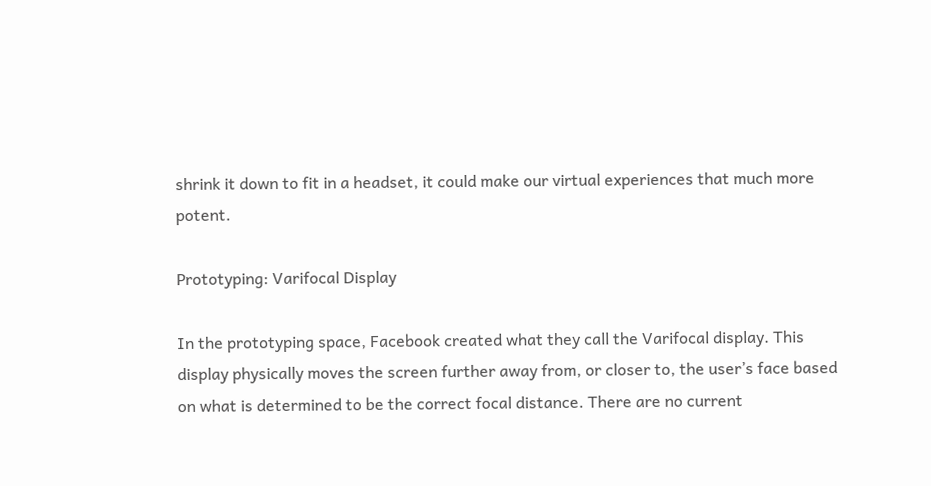shrink it down to fit in a headset, it could make our virtual experiences that much more potent.

Prototyping: Varifocal Display

In the prototyping space, Facebook created what they call the Varifocal display. This display physically moves the screen further away from, or closer to, the user’s face based on what is determined to be the correct focal distance. There are no current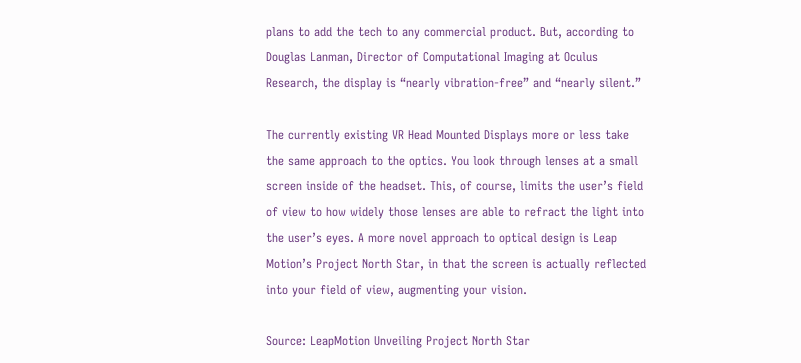plans to add the tech to any commercial product. But, according to Douglas Lanman, Director of Computational Imaging at Oculus Research, the display is “nearly vibration-free” and “nearly silent.”

The currently existing VR Head Mounted Displays more or less take the same approach to the optics. You look through lenses at a small screen inside of the headset. This, of course, limits the user’s field of view to how widely those lenses are able to refract the light into the user’s eyes. A more novel approach to optical design is Leap Motion’s Project North Star, in that the screen is actually reflected into your field of view, augmenting your vision.

Source: LeapMotion Unveiling Project North Star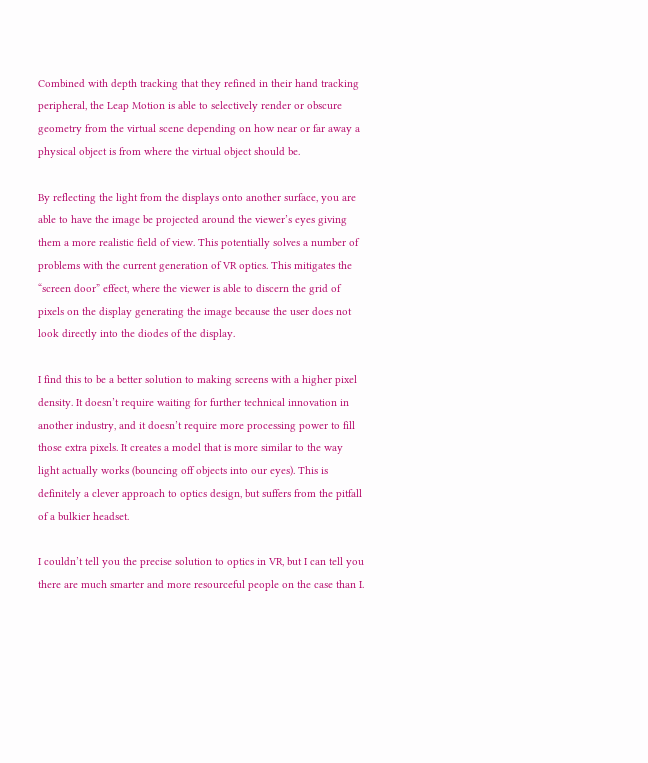Combined with depth tracking that they refined in their hand tracking peripheral, the Leap Motion is able to selectively render or obscure geometry from the virtual scene depending on how near or far away a physical object is from where the virtual object should be.

By reflecting the light from the displays onto another surface, you are able to have the image be projected around the viewer’s eyes giving them a more realistic field of view. This potentially solves a number of problems with the current generation of VR optics. This mitigates the “screen door” effect, where the viewer is able to discern the grid of pixels on the display generating the image because the user does not look directly into the diodes of the display.

I find this to be a better solution to making screens with a higher pixel density. It doesn’t require waiting for further technical innovation in another industry, and it doesn’t require more processing power to fill those extra pixels. It creates a model that is more similar to the way light actually works (bouncing off objects into our eyes). This is definitely a clever approach to optics design, but suffers from the pitfall of a bulkier headset.

I couldn’t tell you the precise solution to optics in VR, but I can tell you there are much smarter and more resourceful people on the case than I.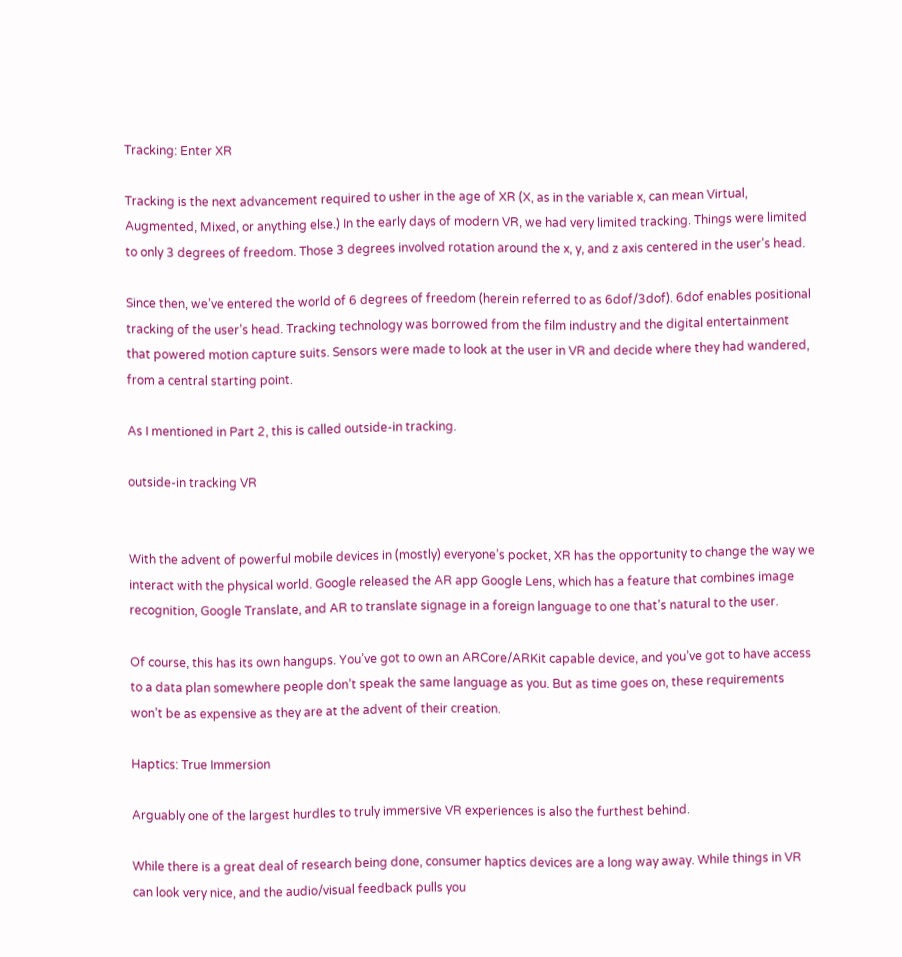Tracking: Enter XR

Tracking is the next advancement required to usher in the age of XR (X, as in the variable x, can mean Virtual, Augmented, Mixed, or anything else.) In the early days of modern VR, we had very limited tracking. Things were limited to only 3 degrees of freedom. Those 3 degrees involved rotation around the x, y, and z axis centered in the user’s head.

Since then, we’ve entered the world of 6 degrees of freedom (herein referred to as 6dof/3dof). 6dof enables positional tracking of the user’s head. Tracking technology was borrowed from the film industry and the digital entertainment that powered motion capture suits. Sensors were made to look at the user in VR and decide where they had wandered, from a central starting point.

As I mentioned in Part 2, this is called outside-in tracking.

outside-in tracking VR


With the advent of powerful mobile devices in (mostly) everyone’s pocket, XR has the opportunity to change the way we interact with the physical world. Google released the AR app Google Lens, which has a feature that combines image recognition, Google Translate, and AR to translate signage in a foreign language to one that’s natural to the user.

Of course, this has its own hangups. You’ve got to own an ARCore/ARKit capable device, and you’ve got to have access to a data plan somewhere people don’t speak the same language as you. But as time goes on, these requirements won’t be as expensive as they are at the advent of their creation.

Haptics: True Immersion

Arguably one of the largest hurdles to truly immersive VR experiences is also the furthest behind.

While there is a great deal of research being done, consumer haptics devices are a long way away. While things in VR can look very nice, and the audio/visual feedback pulls you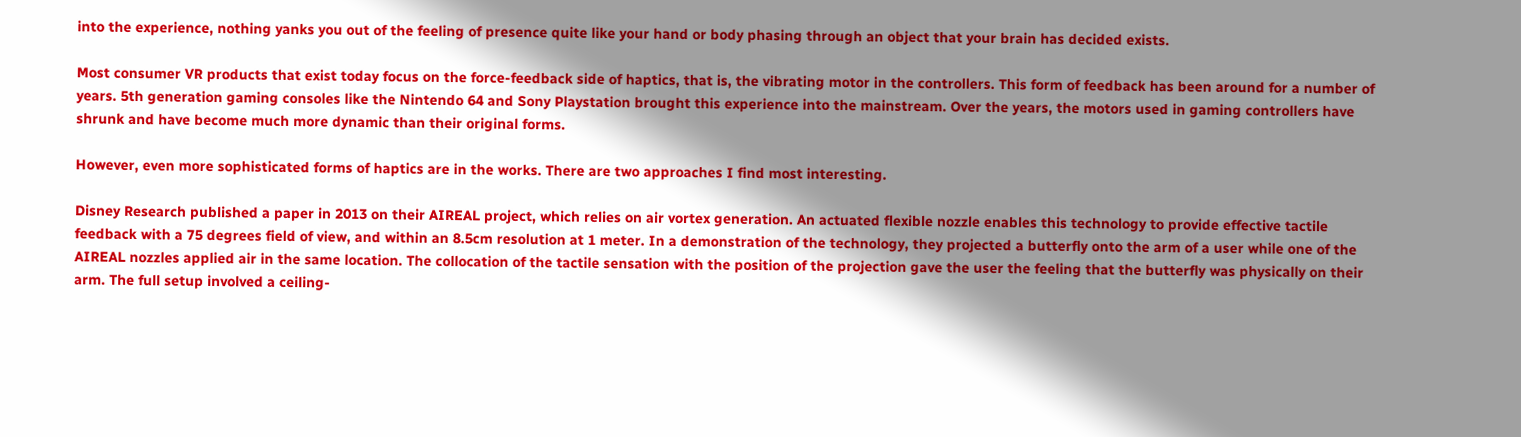into the experience, nothing yanks you out of the feeling of presence quite like your hand or body phasing through an object that your brain has decided exists.

Most consumer VR products that exist today focus on the force-feedback side of haptics, that is, the vibrating motor in the controllers. This form of feedback has been around for a number of years. 5th generation gaming consoles like the Nintendo 64 and Sony Playstation brought this experience into the mainstream. Over the years, the motors used in gaming controllers have shrunk and have become much more dynamic than their original forms.

However, even more sophisticated forms of haptics are in the works. There are two approaches I find most interesting.

Disney Research published a paper in 2013 on their AIREAL project, which relies on air vortex generation. An actuated flexible nozzle enables this technology to provide effective tactile feedback with a 75 degrees field of view, and within an 8.5cm resolution at 1 meter. In a demonstration of the technology, they projected a butterfly onto the arm of a user while one of the AIREAL nozzles applied air in the same location. The collocation of the tactile sensation with the position of the projection gave the user the feeling that the butterfly was physically on their arm. The full setup involved a ceiling-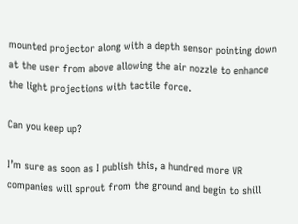mounted projector along with a depth sensor pointing down at the user from above allowing the air nozzle to enhance the light projections with tactile force.

Can you keep up?

I’m sure as soon as I publish this, a hundred more VR companies will sprout from the ground and begin to shill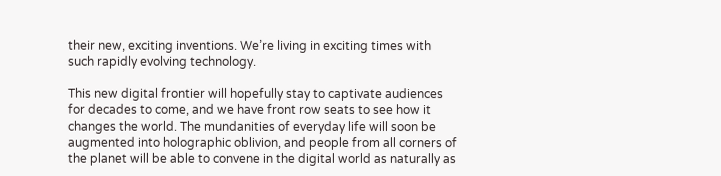their new, exciting inventions. We’re living in exciting times with such rapidly evolving technology.

This new digital frontier will hopefully stay to captivate audiences for decades to come, and we have front row seats to see how it changes the world. The mundanities of everyday life will soon be augmented into holographic oblivion, and people from all corners of the planet will be able to convene in the digital world as naturally as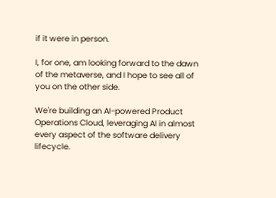if it were in person.

I, for one, am looking forward to the dawn of the metaverse, and I hope to see all of you on the other side.

We're building an AI-powered Product Operations Cloud, leveraging AI in almost every aspect of the software delivery lifecycle.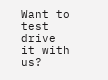Want to test drive it with us?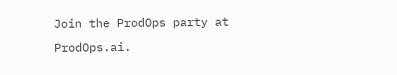Join the ProdOps party at ProdOps.ai.